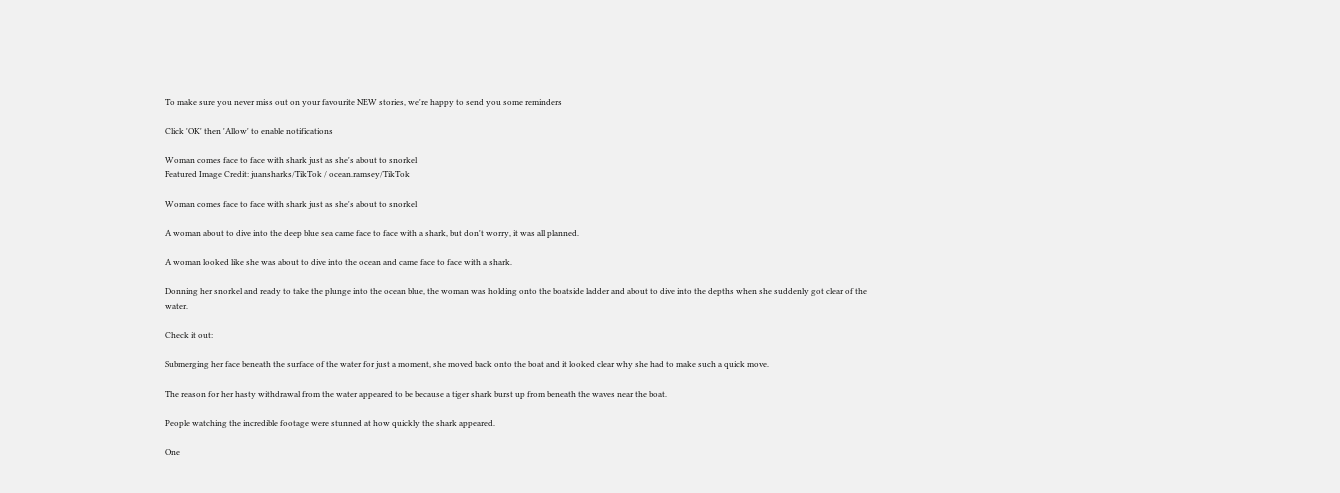To make sure you never miss out on your favourite NEW stories, we're happy to send you some reminders

Click 'OK' then 'Allow' to enable notifications

Woman comes face to face with shark just as she's about to snorkel
Featured Image Credit: juansharks/TikTok / ocean.ramsey/TikTok

Woman comes face to face with shark just as she's about to snorkel

A woman about to dive into the deep blue sea came face to face with a shark, but don't worry, it was all planned.

A woman looked like she was about to dive into the ocean and came face to face with a shark.

Donning her snorkel and ready to take the plunge into the ocean blue, the woman was holding onto the boatside ladder and about to dive into the depths when she suddenly got clear of the water.

Check it out:

Submerging her face beneath the surface of the water for just a moment, she moved back onto the boat and it looked clear why she had to make such a quick move.

The reason for her hasty withdrawal from the water appeared to be because a tiger shark burst up from beneath the waves near the boat.

People watching the incredible footage were stunned at how quickly the shark appeared.

One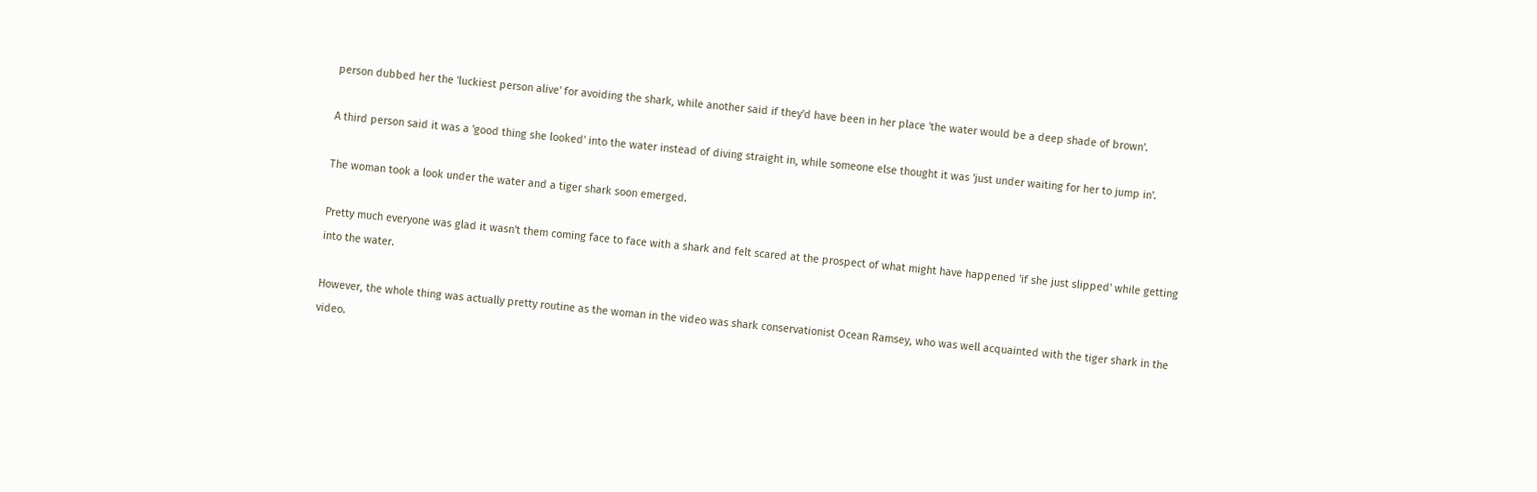person dubbed her the 'luckiest person alive' for avoiding the shark, while another said if they'd have been in her place 'the water would be a deep shade of brown'.

A third person said it was a 'good thing she looked' into the water instead of diving straight in, while someone else thought it was 'just under waiting for her to jump in'.

The woman took a look under the water and a tiger shark soon emerged.

Pretty much everyone was glad it wasn't them coming face to face with a shark and felt scared at the prospect of what might have happened 'if she just slipped' while getting into the water.

However, the whole thing was actually pretty routine as the woman in the video was shark conservationist Ocean Ramsey, who was well acquainted with the tiger shark in the video.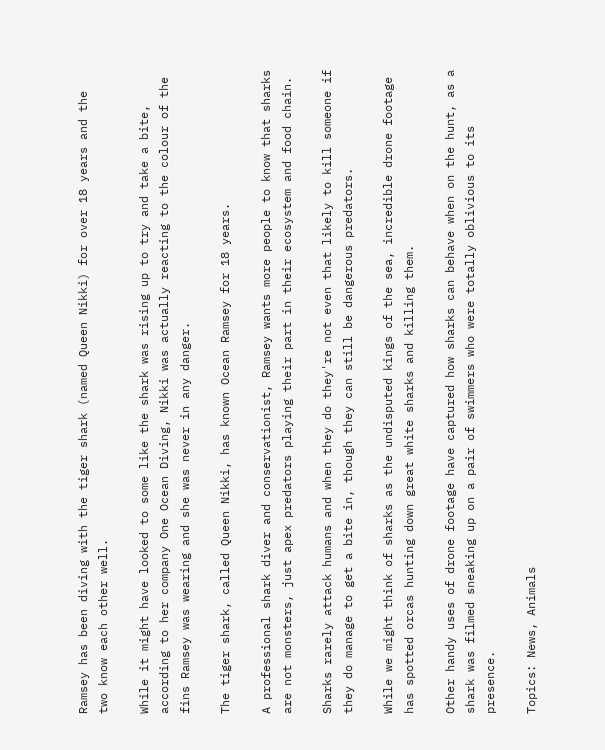Ramsey has been diving with the tiger shark (named Queen Nikki) for over 18 years and the two know each other well.

While it might have looked to some like the shark was rising up to try and take a bite, according to her company One Ocean Diving, Nikki was actually reacting to the colour of the fins Ramsey was wearing and she was never in any danger.

The tiger shark, called Queen Nikki, has known Ocean Ramsey for 18 years.

A professional shark diver and conservationist, Ramsey wants more people to know that sharks are not monsters, just apex predators playing their part in their ecosystem and food chain.

Sharks rarely attack humans and when they do they're not even that likely to kill someone if they do manage to get a bite in, though they can still be dangerous predators.

While we might think of sharks as the undisputed kings of the sea, incredible drone footage has spotted orcas hunting down great white sharks and killing them.

Other handy uses of drone footage have captured how sharks can behave when on the hunt, as a shark was filmed sneaking up on a pair of swimmers who were totally oblivious to its presence.

Topics: News, Animals